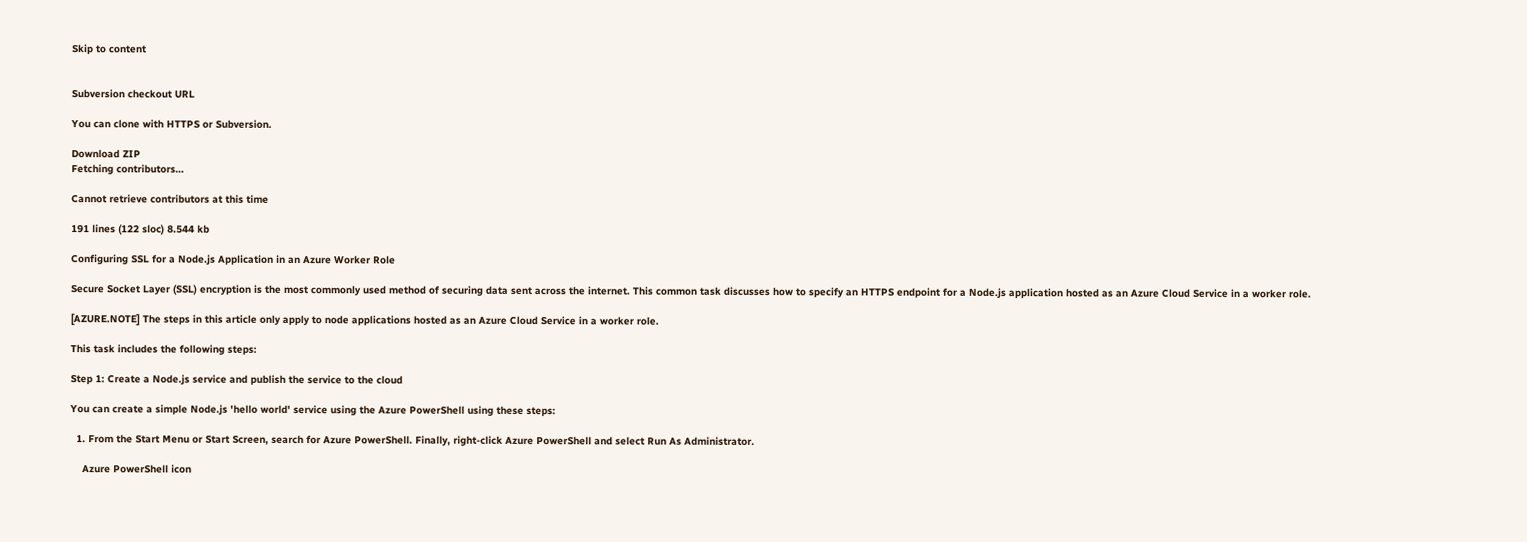Skip to content


Subversion checkout URL

You can clone with HTTPS or Subversion.

Download ZIP
Fetching contributors…

Cannot retrieve contributors at this time

191 lines (122 sloc) 8.544 kb

Configuring SSL for a Node.js Application in an Azure Worker Role

Secure Socket Layer (SSL) encryption is the most commonly used method of securing data sent across the internet. This common task discusses how to specify an HTTPS endpoint for a Node.js application hosted as an Azure Cloud Service in a worker role.

[AZURE.NOTE] The steps in this article only apply to node applications hosted as an Azure Cloud Service in a worker role.

This task includes the following steps:

Step 1: Create a Node.js service and publish the service to the cloud

You can create a simple Node.js 'hello world' service using the Azure PowerShell using these steps:

  1. From the Start Menu or Start Screen, search for Azure PowerShell. Finally, right-click Azure PowerShell and select Run As Administrator.

    Azure PowerShell icon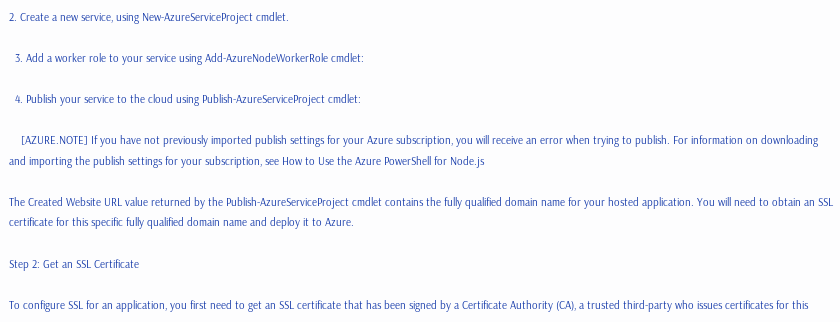2. Create a new service, using New-AzureServiceProject cmdlet.

  3. Add a worker role to your service using Add-AzureNodeWorkerRole cmdlet:

  4. Publish your service to the cloud using Publish-AzureServiceProject cmdlet:

    [AZURE.NOTE] If you have not previously imported publish settings for your Azure subscription, you will receive an error when trying to publish. For information on downloading and importing the publish settings for your subscription, see How to Use the Azure PowerShell for Node.js

The Created Website URL value returned by the Publish-AzureServiceProject cmdlet contains the fully qualified domain name for your hosted application. You will need to obtain an SSL certificate for this specific fully qualified domain name and deploy it to Azure.

Step 2: Get an SSL Certificate

To configure SSL for an application, you first need to get an SSL certificate that has been signed by a Certificate Authority (CA), a trusted third-party who issues certificates for this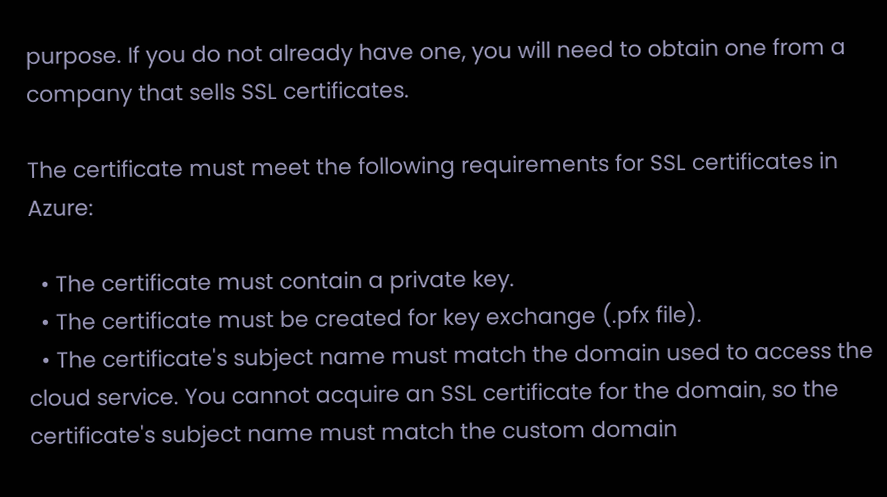purpose. If you do not already have one, you will need to obtain one from a company that sells SSL certificates.

The certificate must meet the following requirements for SSL certificates in Azure:

  • The certificate must contain a private key.
  • The certificate must be created for key exchange (.pfx file).
  • The certificate's subject name must match the domain used to access the cloud service. You cannot acquire an SSL certificate for the domain, so the certificate's subject name must match the custom domain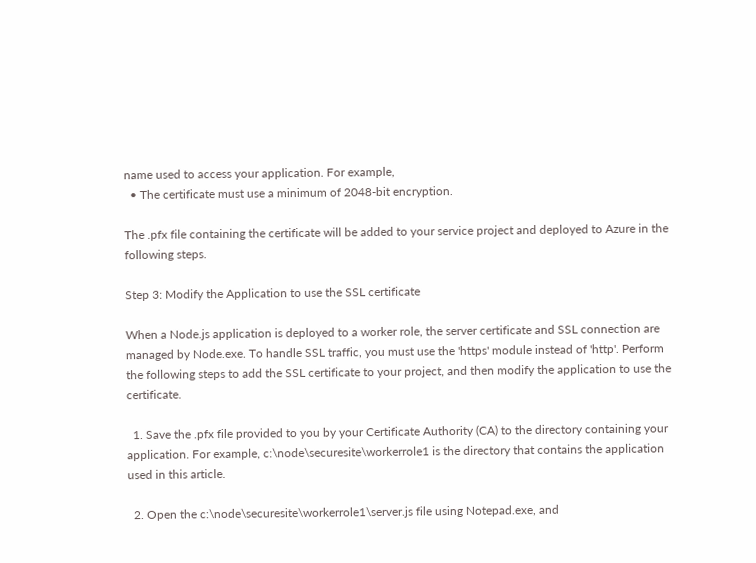name used to access your application. For example,
  • The certificate must use a minimum of 2048-bit encryption.

The .pfx file containing the certificate will be added to your service project and deployed to Azure in the following steps.

Step 3: Modify the Application to use the SSL certificate

When a Node.js application is deployed to a worker role, the server certificate and SSL connection are managed by Node.exe. To handle SSL traffic, you must use the 'https' module instead of 'http'. Perform the following steps to add the SSL certificate to your project, and then modify the application to use the certificate.

  1. Save the .pfx file provided to you by your Certificate Authority (CA) to the directory containing your application. For example, c:\node\securesite\workerrole1 is the directory that contains the application used in this article.

  2. Open the c:\node\securesite\workerrole1\server.js file using Notepad.exe, and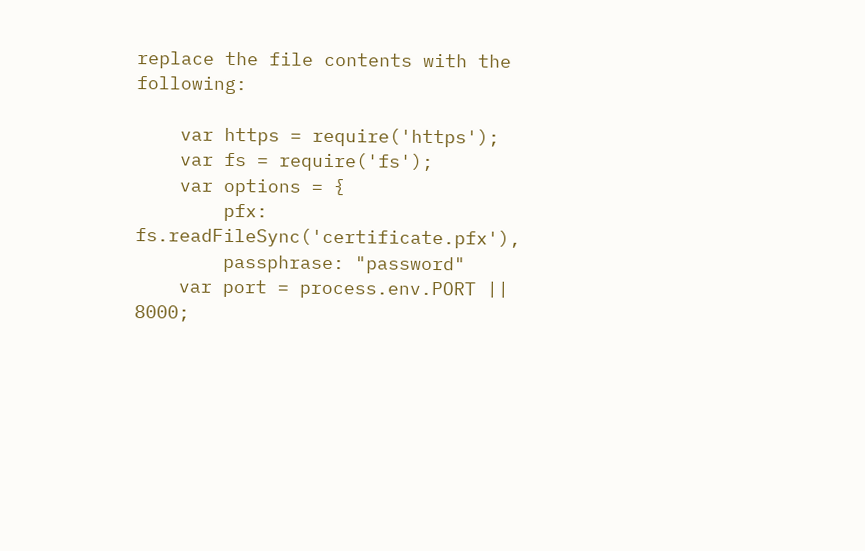replace the file contents with the following:

    var https = require('https');
    var fs = require('fs');
    var options = {
        pfx: fs.readFileSync('certificate.pfx'),
        passphrase: "password"
    var port = process.env.PORT || 8000;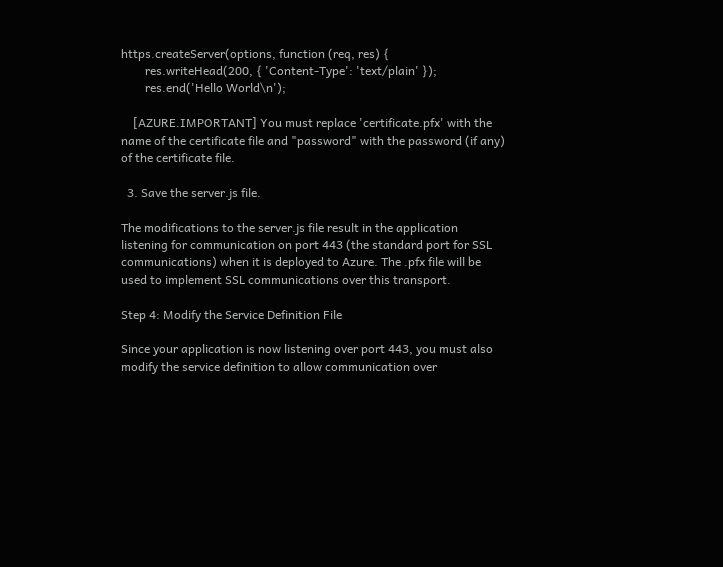https.createServer(options, function (req, res) {
        res.writeHead(200, { 'Content-Type': 'text/plain' });
        res.end('Hello World\n');

    [AZURE.IMPORTANT] You must replace 'certificate.pfx' with the name of the certificate file and "password" with the password (if any) of the certificate file.

  3. Save the server.js file.

The modifications to the server.js file result in the application listening for communication on port 443 (the standard port for SSL communications) when it is deployed to Azure. The .pfx file will be used to implement SSL communications over this transport.

Step 4: Modify the Service Definition File

Since your application is now listening over port 443, you must also modify the service definition to allow communication over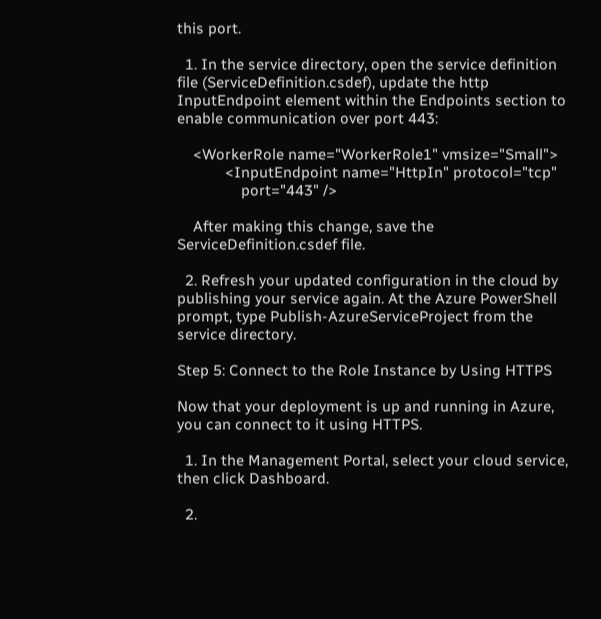this port.

  1. In the service directory, open the service definition file (ServiceDefinition.csdef), update the http InputEndpoint element within the Endpoints section to enable communication over port 443:

    <WorkerRole name="WorkerRole1" vmsize="Small">
            <InputEndpoint name="HttpIn" protocol="tcp"
                port="443" />

    After making this change, save the ServiceDefinition.csdef file.

  2. Refresh your updated configuration in the cloud by publishing your service again. At the Azure PowerShell prompt, type Publish-AzureServiceProject from the service directory.

Step 5: Connect to the Role Instance by Using HTTPS

Now that your deployment is up and running in Azure, you can connect to it using HTTPS.

  1. In the Management Portal, select your cloud service, then click Dashboard.

  2.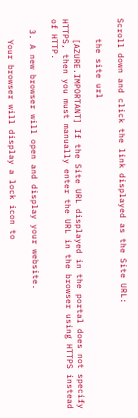Scroll down and click the link displayed as the Site URL:

    the site url

    [AZURE.IMPORTANT] If the Site URL displayed in the portal does not specify HTTPS, then you must manually enter the URL in the browser using HTTPS instead of HTTP.

  3. A new browser will open and display your website.

    Your browser will display a lock icon to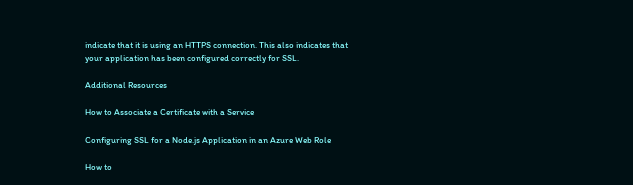indicate that it is using an HTTPS connection. This also indicates that your application has been configured correctly for SSL.

Additional Resources

How to Associate a Certificate with a Service

Configuring SSL for a Node.js Application in an Azure Web Role

How to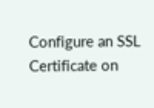Configure an SSL Certificate on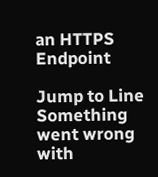an HTTPS Endpoint

Jump to Line
Something went wrong with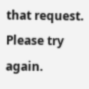that request. Please try again.